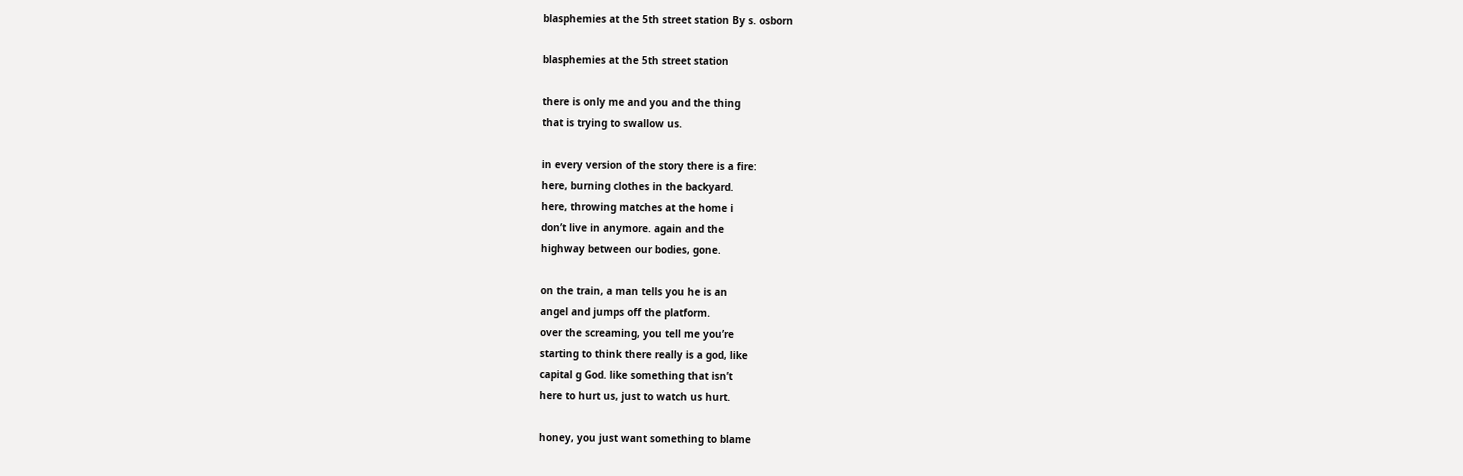blasphemies at the 5th street station By s. osborn

blasphemies at the 5th street station

there is only me and you and the thing
that is trying to swallow us.

in every version of the story there is a fire:
here, burning clothes in the backyard.
here, throwing matches at the home i
don’t live in anymore. again and the
highway between our bodies, gone.

on the train, a man tells you he is an
angel and jumps off the platform.
over the screaming, you tell me you’re
starting to think there really is a god, like
capital g God. like something that isn’t
here to hurt us, just to watch us hurt.

honey, you just want something to blame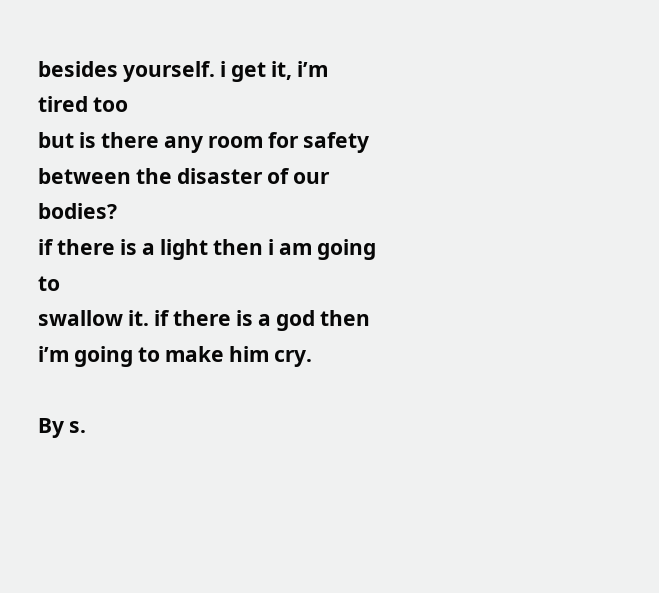besides yourself. i get it, i’m tired too
but is there any room for safety
between the disaster of our bodies?
if there is a light then i am going to
swallow it. if there is a god then
i’m going to make him cry.

By s.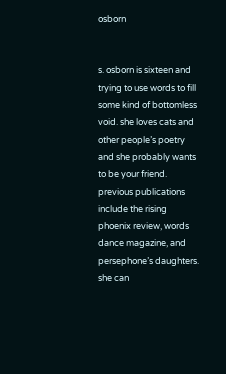osborn


s. osborn is sixteen and trying to use words to fill some kind of bottomless void. she loves cats and other people’s poetry and she probably wants to be your friend. previous publications include the rising phoenix review, words dance magazine, and persephone’s daughters. she can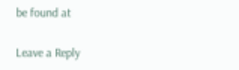be found at

Leave a Reply